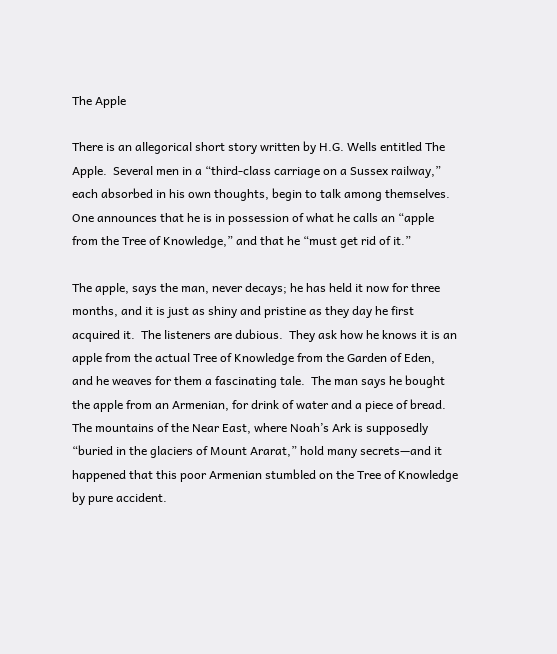The Apple

There is an allegorical short story written by H.G. Wells entitled The Apple.  Several men in a “third-class carriage on a Sussex railway,” each absorbed in his own thoughts, begin to talk among themselves.  One announces that he is in possession of what he calls an “apple from the Tree of Knowledge,” and that he “must get rid of it.”

The apple, says the man, never decays; he has held it now for three months, and it is just as shiny and pristine as they day he first acquired it.  The listeners are dubious.  They ask how he knows it is an apple from the actual Tree of Knowledge from the Garden of Eden, and he weaves for them a fascinating tale.  The man says he bought the apple from an Armenian, for drink of water and a piece of bread.  The mountains of the Near East, where Noah’s Ark is supposedly “buried in the glaciers of Mount Ararat,” hold many secrets—and it happened that this poor Armenian stumbled on the Tree of Knowledge by pure accident.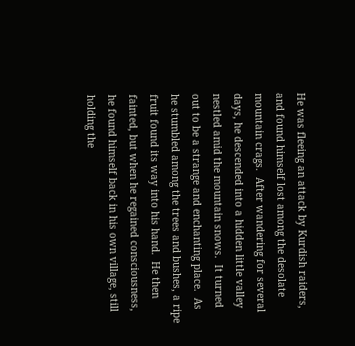He was fleeing an attack by Kurdish raiders, and found himself lost among the desolate mountain crags.  After wandering for several days, he descended into a hidden little valley nestled amid the mountain snows.  It turned out to be a strange and enchanting place.  As he stumbled among the trees and bushes, a ripe fruit found its way into his hand.  He then fainted, but when he regained consciousness, he found himself back in his own village, still holding the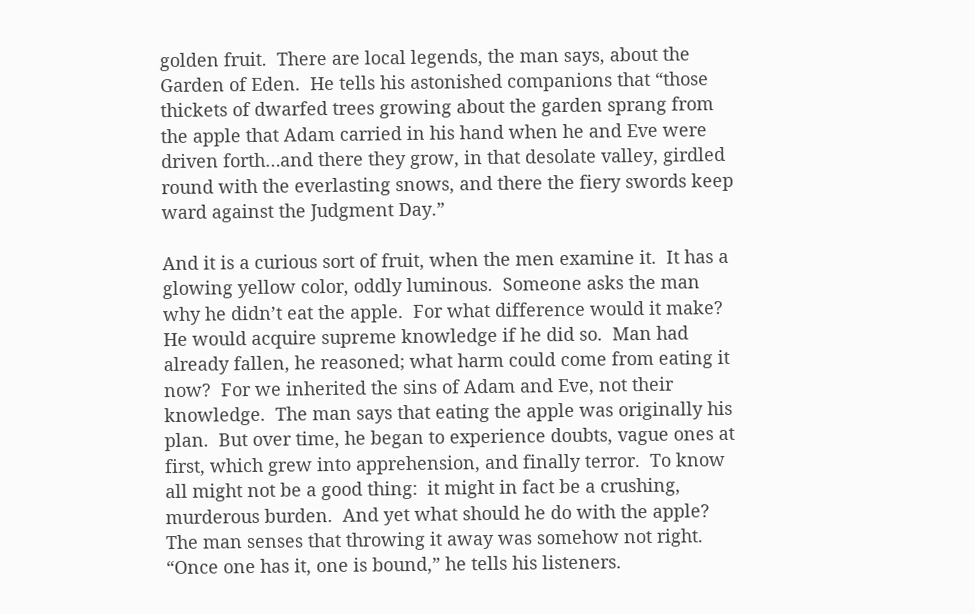golden fruit.  There are local legends, the man says, about the Garden of Eden.  He tells his astonished companions that “those thickets of dwarfed trees growing about the garden sprang from the apple that Adam carried in his hand when he and Eve were driven forth…and there they grow, in that desolate valley, girdled round with the everlasting snows, and there the fiery swords keep ward against the Judgment Day.”

And it is a curious sort of fruit, when the men examine it.  It has a glowing yellow color, oddly luminous.  Someone asks the man why he didn’t eat the apple.  For what difference would it make?  He would acquire supreme knowledge if he did so.  Man had already fallen, he reasoned; what harm could come from eating it now?  For we inherited the sins of Adam and Eve, not their knowledge.  The man says that eating the apple was originally his plan.  But over time, he began to experience doubts, vague ones at first, which grew into apprehension, and finally terror.  To know all might not be a good thing:  it might in fact be a crushing, murderous burden.  And yet what should he do with the apple?  The man senses that throwing it away was somehow not right.  “Once one has it, one is bound,” he tells his listeners.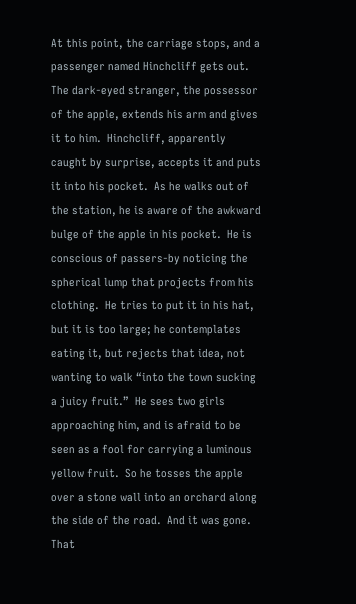At this point, the carriage stops, and a passenger named Hinchcliff gets out.  The dark-eyed stranger, the possessor of the apple, extends his arm and gives it to him.  Hinchcliff, apparently caught by surprise, accepts it and puts it into his pocket.  As he walks out of the station, he is aware of the awkward bulge of the apple in his pocket.  He is conscious of passers-by noticing the spherical lump that projects from his clothing.  He tries to put it in his hat, but it is too large; he contemplates eating it, but rejects that idea, not wanting to walk “into the town sucking a juicy fruit.”  He sees two girls approaching him, and is afraid to be seen as a fool for carrying a luminous yellow fruit.  So he tosses the apple over a stone wall into an orchard along the side of the road.  And it was gone.  That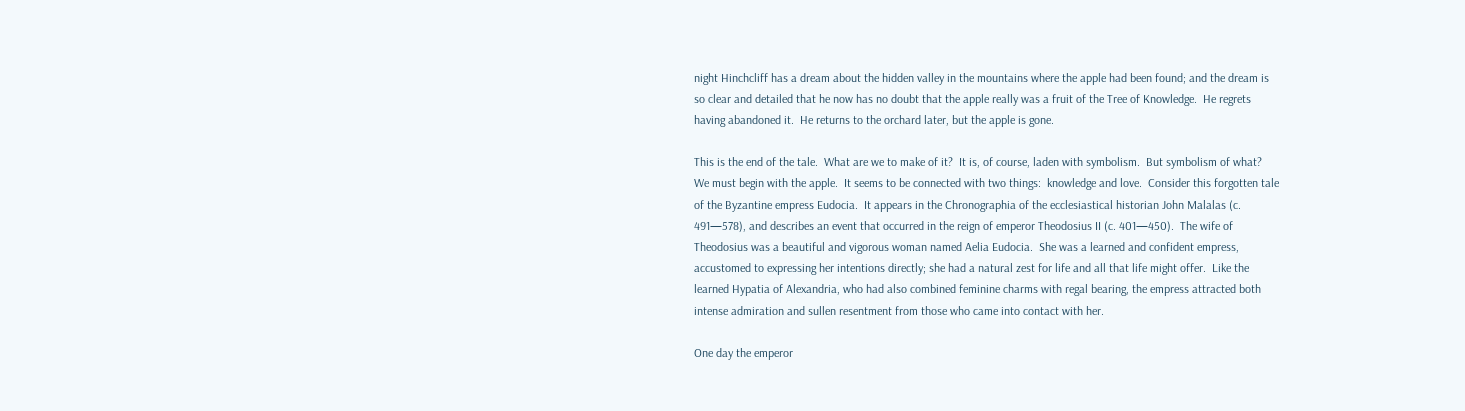night Hinchcliff has a dream about the hidden valley in the mountains where the apple had been found; and the dream is so clear and detailed that he now has no doubt that the apple really was a fruit of the Tree of Knowledge.  He regrets having abandoned it.  He returns to the orchard later, but the apple is gone.

This is the end of the tale.  What are we to make of it?  It is, of course, laden with symbolism.  But symbolism of what?  We must begin with the apple.  It seems to be connected with two things:  knowledge and love.  Consider this forgotten tale of the Byzantine empress Eudocia.  It appears in the Chronographia of the ecclesiastical historian John Malalas (c. 491—578), and describes an event that occurred in the reign of emperor Theodosius II (c. 401—450).  The wife of Theodosius was a beautiful and vigorous woman named Aelia Eudocia.  She was a learned and confident empress, accustomed to expressing her intentions directly; she had a natural zest for life and all that life might offer.  Like the learned Hypatia of Alexandria, who had also combined feminine charms with regal bearing, the empress attracted both intense admiration and sullen resentment from those who came into contact with her.

One day the emperor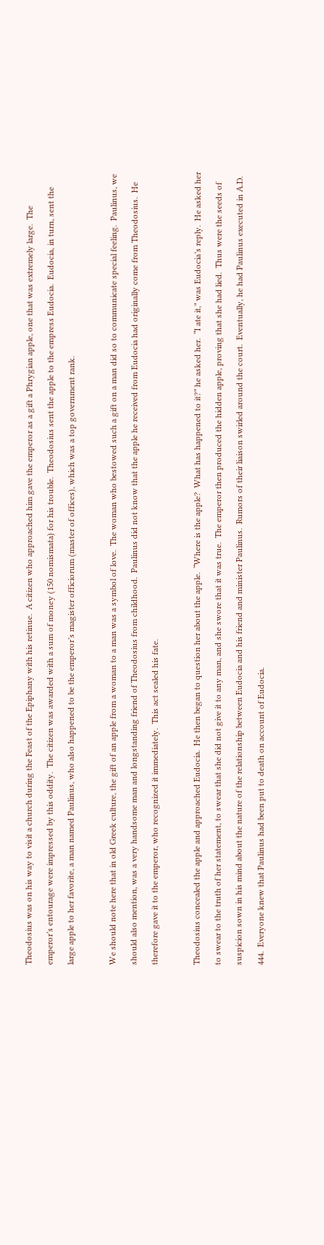Theodosius was on his way to visit a church during the Feast of the Epiphany with his retinue.  A citizen who approached him gave the emperor as a gift a Phrygian apple, one that was extremely large.  The emperor’s entourage were impressed by this oddity.  The citizen was awarded with a sum of money (150 nomismata) for his trouble.  Theodosius sent the apple to the empress Eudocia.  Eudocia, in turn, sent the large apple to her favorite, a man named Paulinus, who also happened to be the emperor’s magister officiorum (master of offices), which was a top government rank.

We should note here that in old Greek culture, the gift of an apple from a woman to a man was a symbol of love.  The woman who bestowed such a gift on a man did so to communicate special feeling.  Paulinus, we should also mention, was a very handsome man and longstanding friend of Theodosius from childhood.  Paulinus did not know that the apple he received from Eudocia had originally come from Theodosius.  He therefore gave it to the emperor, who recognized it immediately.  This act sealed his fate.

Theodosius concealed the apple and approached Eudocia.  He then began to question her about the apple.  “Where is the apple?  What has happened to it?” he asked her.  “I ate it,” was Eudocia’s reply.  He asked her to swear to the truth of her statement, to swear that she did not give it to any man, and she swore that it was true.  The emperor then produced the hidden apple, proving that she had lied.  Thus were the seeds of suspicion sown in his mind about the nature of the relationship between Eudocia and his friend and minister Paulinus.  Rumors of their liaison swirled around the court.  Eventually, he had Paulinus executed in A.D. 444.  Everyone knew that Paulinus had been put to death on account of Eudocia.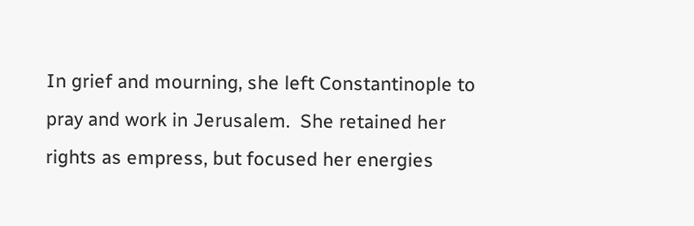In grief and mourning, she left Constantinople to pray and work in Jerusalem.  She retained her rights as empress, but focused her energies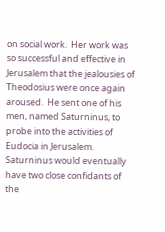on social work.  Her work was so successful and effective in Jerusalem that the jealousies of Theodosius were once again aroused.  He sent one of his men, named Saturninus, to probe into the activities of Eudocia in Jerusalem.  Saturninus would eventually have two close confidants of the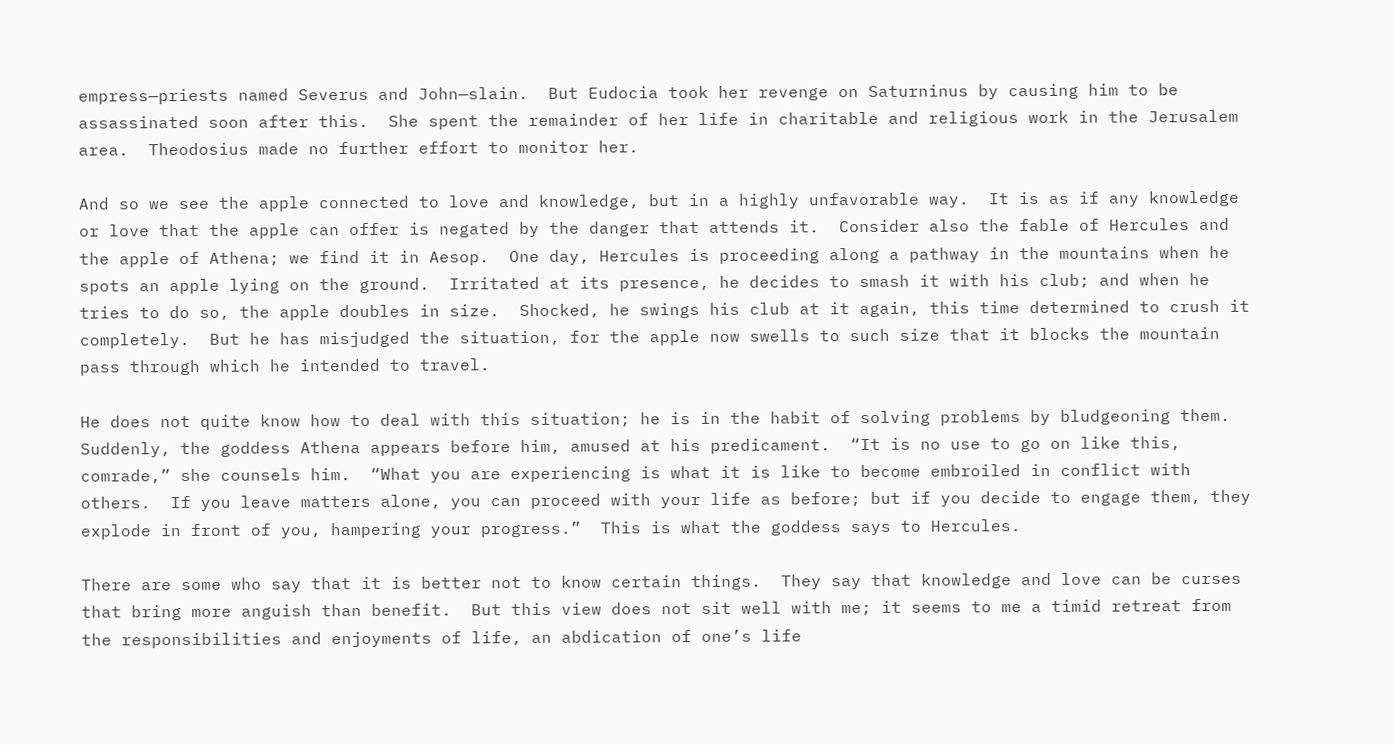empress—priests named Severus and John—slain.  But Eudocia took her revenge on Saturninus by causing him to be assassinated soon after this.  She spent the remainder of her life in charitable and religious work in the Jerusalem area.  Theodosius made no further effort to monitor her.

And so we see the apple connected to love and knowledge, but in a highly unfavorable way.  It is as if any knowledge or love that the apple can offer is negated by the danger that attends it.  Consider also the fable of Hercules and the apple of Athena; we find it in Aesop.  One day, Hercules is proceeding along a pathway in the mountains when he spots an apple lying on the ground.  Irritated at its presence, he decides to smash it with his club; and when he tries to do so, the apple doubles in size.  Shocked, he swings his club at it again, this time determined to crush it completely.  But he has misjudged the situation, for the apple now swells to such size that it blocks the mountain pass through which he intended to travel.

He does not quite know how to deal with this situation; he is in the habit of solving problems by bludgeoning them.  Suddenly, the goddess Athena appears before him, amused at his predicament.  “It is no use to go on like this, comrade,” she counsels him.  “What you are experiencing is what it is like to become embroiled in conflict with others.  If you leave matters alone, you can proceed with your life as before; but if you decide to engage them, they explode in front of you, hampering your progress.”  This is what the goddess says to Hercules.

There are some who say that it is better not to know certain things.  They say that knowledge and love can be curses that bring more anguish than benefit.  But this view does not sit well with me; it seems to me a timid retreat from the responsibilities and enjoyments of life, an abdication of one’s life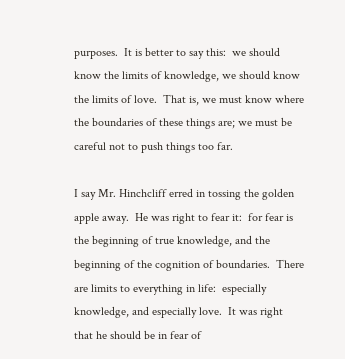purposes.  It is better to say this:  we should know the limits of knowledge, we should know the limits of love.  That is, we must know where the boundaries of these things are; we must be careful not to push things too far.

I say Mr. Hinchcliff erred in tossing the golden apple away.  He was right to fear it:  for fear is the beginning of true knowledge, and the beginning of the cognition of boundaries.  There are limits to everything in life:  especially knowledge, and especially love.  It was right that he should be in fear of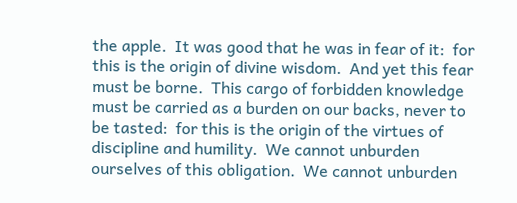the apple.  It was good that he was in fear of it:  for this is the origin of divine wisdom.  And yet this fear must be borne.  This cargo of forbidden knowledge must be carried as a burden on our backs, never to be tasted:  for this is the origin of the virtues of discipline and humility.  We cannot unburden ourselves of this obligation.  We cannot unburden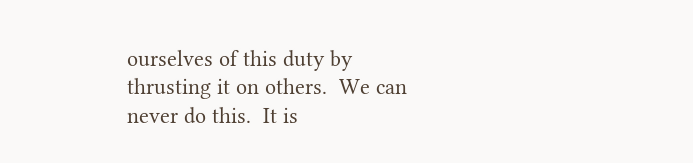ourselves of this duty by thrusting it on others.  We can never do this.  It is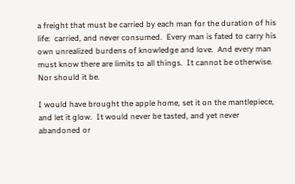a freight that must be carried by each man for the duration of his life:  carried, and never consumed.  Every man is fated to carry his own unrealized burdens of knowledge and love.  And every man must know there are limits to all things.  It cannot be otherwise.  Nor should it be.

I would have brought the apple home, set it on the mantlepiece, and let it glow.  It would never be tasted, and yet never abandoned or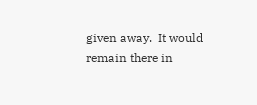given away.  It would remain there in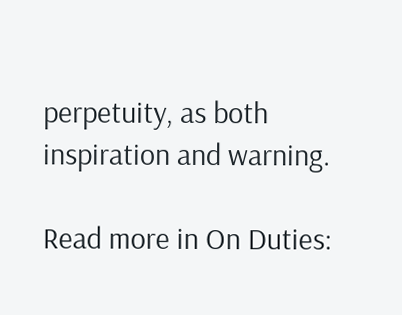perpetuity, as both inspiration and warning.

Read more in On Duties: